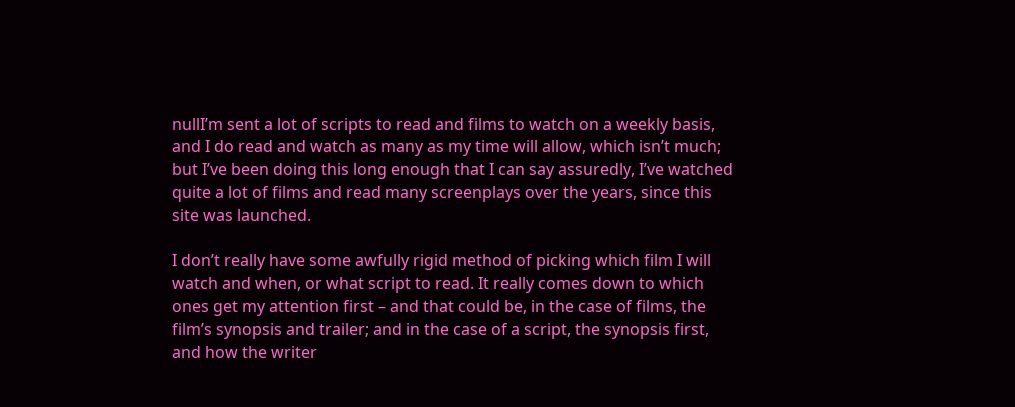nullI’m sent a lot of scripts to read and films to watch on a weekly basis, and I do read and watch as many as my time will allow, which isn’t much; but I’ve been doing this long enough that I can say assuredly, I’ve watched quite a lot of films and read many screenplays over the years, since this site was launched.

I don’t really have some awfully rigid method of picking which film I will watch and when, or what script to read. It really comes down to which ones get my attention first – and that could be, in the case of films, the film’s synopsis and trailer; and in the case of a script, the synopsis first, and how the writer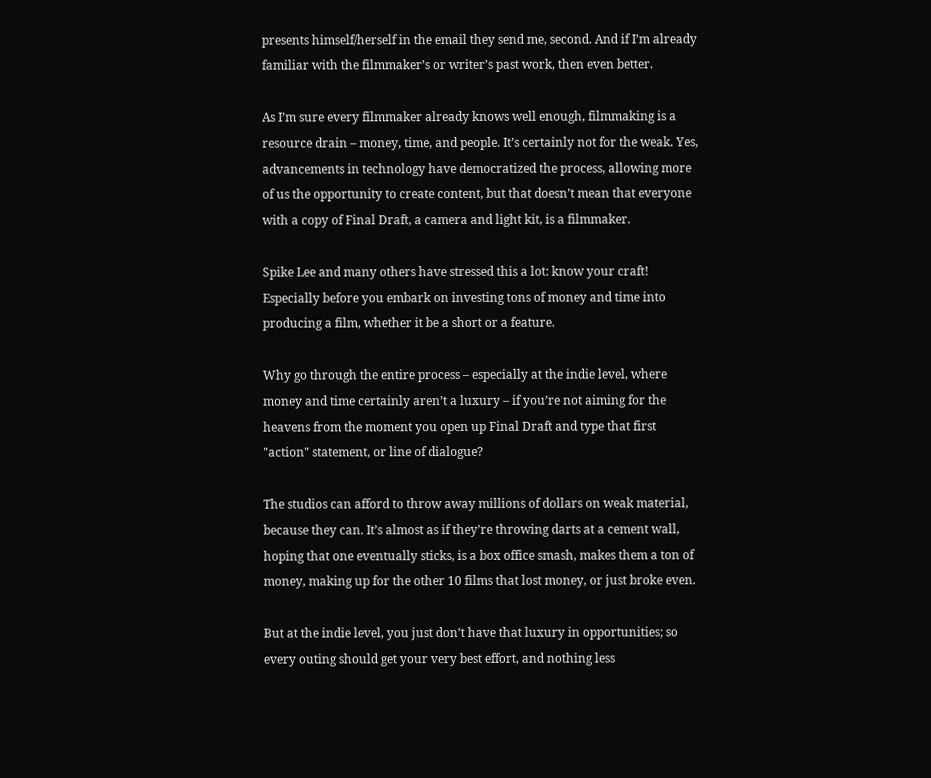presents himself/herself in the email they send me, second. And if I’m already familiar with the filmmaker’s or writer’s past work, then even better.

As I’m sure every filmmaker already knows well enough, filmmaking is a resource drain – money, time, and people. It’s certainly not for the weak. Yes, advancements in technology have democratized the process, allowing more of us the opportunity to create content, but that doesn’t mean that everyone with a copy of Final Draft, a camera and light kit, is a filmmaker.

Spike Lee and many others have stressed this a lot: know your craft! Especially before you embark on investing tons of money and time into producing a film, whether it be a short or a feature.

Why go through the entire process – especially at the indie level, where money and time certainly aren’t a luxury – if you’re not aiming for the heavens from the moment you open up Final Draft and type that first "action" statement, or line of dialogue?

The studios can afford to throw away millions of dollars on weak material, because they can. It’s almost as if they’re throwing darts at a cement wall, hoping that one eventually sticks, is a box office smash, makes them a ton of money, making up for the other 10 films that lost money, or just broke even.

But at the indie level, you just don’t have that luxury in opportunities; so every outing should get your very best effort, and nothing less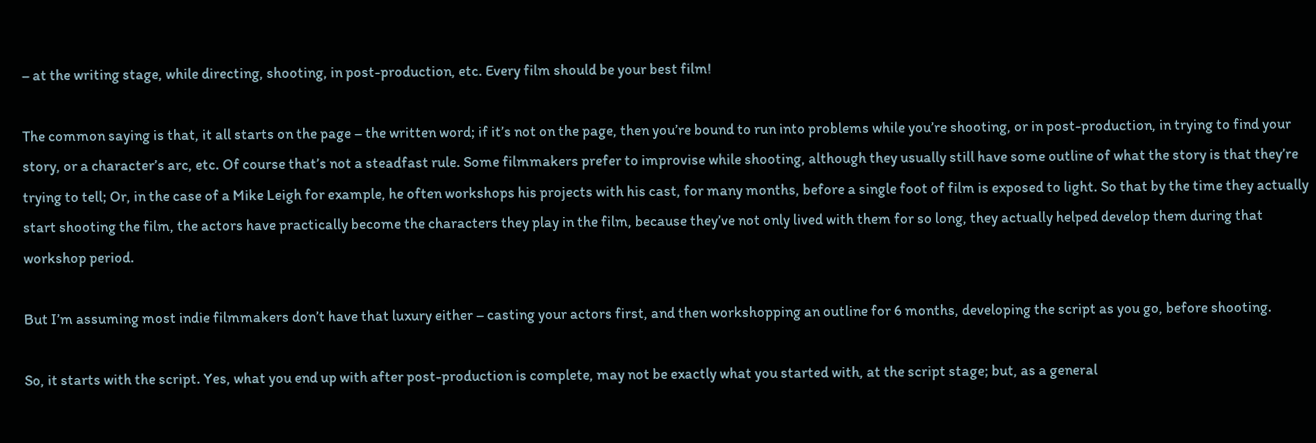– at the writing stage, while directing, shooting, in post-production, etc. Every film should be your best film!

The common saying is that, it all starts on the page – the written word; if it’s not on the page, then you’re bound to run into problems while you’re shooting, or in post-production, in trying to find your story, or a character’s arc, etc. Of course that’s not a steadfast rule. Some filmmakers prefer to improvise while shooting, although they usually still have some outline of what the story is that they’re trying to tell; Or, in the case of a Mike Leigh for example, he often workshops his projects with his cast, for many months, before a single foot of film is exposed to light. So that by the time they actually start shooting the film, the actors have practically become the characters they play in the film, because they’ve not only lived with them for so long, they actually helped develop them during that workshop period.

But I’m assuming most indie filmmakers don’t have that luxury either – casting your actors first, and then workshopping an outline for 6 months, developing the script as you go, before shooting.

So, it starts with the script. Yes, what you end up with after post-production is complete, may not be exactly what you started with, at the script stage; but, as a general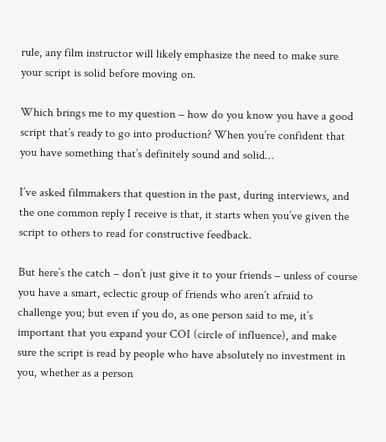rule, any film instructor will likely emphasize the need to make sure your script is solid before moving on.

Which brings me to my question – how do you know you have a good script that’s ready to go into production? When you’re confident that you have something that’s definitely sound and solid…

I’ve asked filmmakers that question in the past, during interviews, and the one common reply I receive is that, it starts when you’ve given the script to others to read for constructive feedback.

But here’s the catch – don’t just give it to your friends – unless of course you have a smart, eclectic group of friends who aren’t afraid to challenge you; but even if you do, as one person said to me, it’s important that you expand your COI (circle of influence), and make sure the script is read by people who have absolutely no investment in you, whether as a person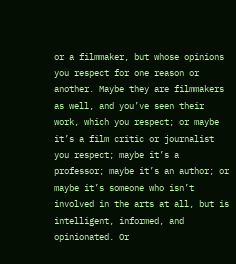or a filmmaker, but whose opinions you respect for one reason or another. Maybe they are filmmakers as well, and you’ve seen their work, which you respect; or maybe it’s a film critic or journalist you respect; maybe it’s a professor; maybe it’s an author; or maybe it’s someone who isn’t involved in the arts at all, but is intelligent, informed, and opinionated. Or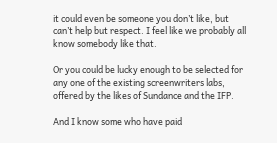it could even be someone you don’t like, but can’t help but respect. I feel like we probably all know somebody like that.

Or you could be lucky enough to be selected for any one of the existing screenwriters labs, offered by the likes of Sundance and the IFP.

And I know some who have paid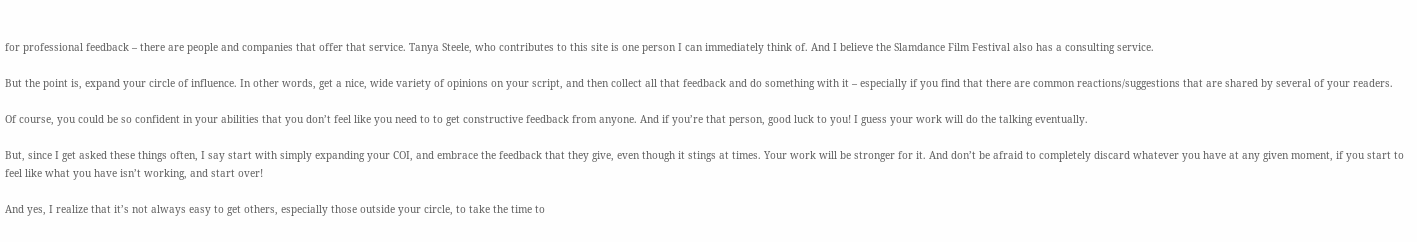for professional feedback – there are people and companies that offer that service. Tanya Steele, who contributes to this site is one person I can immediately think of. And I believe the Slamdance Film Festival also has a consulting service.

But the point is, expand your circle of influence. In other words, get a nice, wide variety of opinions on your script, and then collect all that feedback and do something with it – especially if you find that there are common reactions/suggestions that are shared by several of your readers.

Of course, you could be so confident in your abilities that you don’t feel like you need to to get constructive feedback from anyone. And if you’re that person, good luck to you! I guess your work will do the talking eventually.

But, since I get asked these things often, I say start with simply expanding your COI, and embrace the feedback that they give, even though it stings at times. Your work will be stronger for it. And don’t be afraid to completely discard whatever you have at any given moment, if you start to feel like what you have isn’t working, and start over!

And yes, I realize that it’s not always easy to get others, especially those outside your circle, to take the time to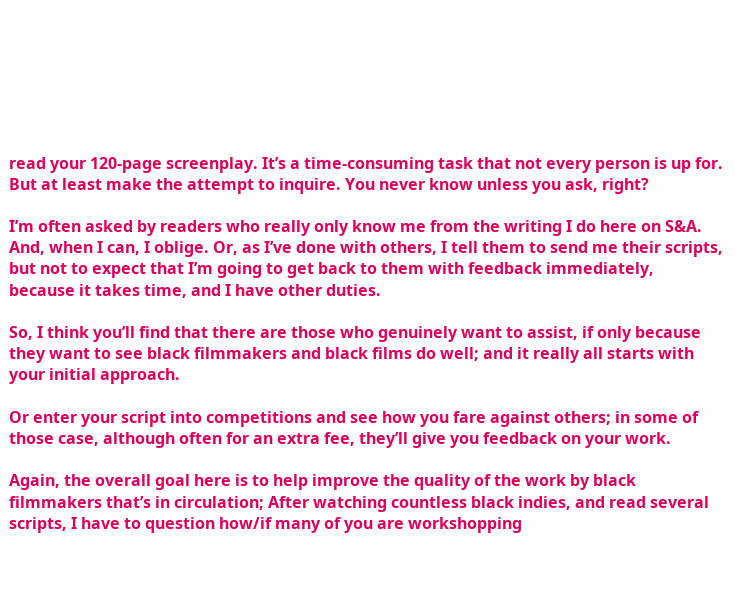read your 120-page screenplay. It’s a time-consuming task that not every person is up for. But at least make the attempt to inquire. You never know unless you ask, right?

I’m often asked by readers who really only know me from the writing I do here on S&A. And, when I can, I oblige. Or, as I’ve done with others, I tell them to send me their scripts, but not to expect that I’m going to get back to them with feedback immediately, because it takes time, and I have other duties.

So, I think you’ll find that there are those who genuinely want to assist, if only because they want to see black filmmakers and black films do well; and it really all starts with your initial approach.

Or enter your script into competitions and see how you fare against others; in some of those case, although often for an extra fee, they’ll give you feedback on your work.

Again, the overall goal here is to help improve the quality of the work by black filmmakers that’s in circulation; After watching countless black indies, and read several scripts, I have to question how/if many of you are workshopping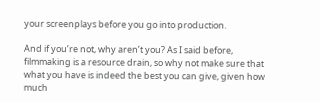your screenplays before you go into production.

And if you’re not, why aren’t you? As I said before, filmmaking is a resource drain, so why not make sure that what you have is indeed the best you can give, given how much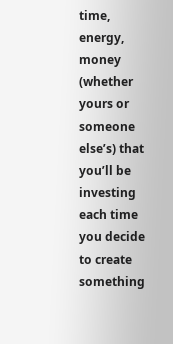time, energy, money (whether yours or someone else’s) that you’ll be investing each time you decide to create something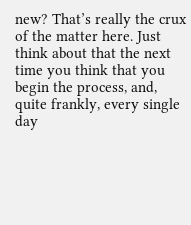new? That’s really the crux of the matter here. Just think about that the next time you think that you begin the process, and, quite frankly, every single day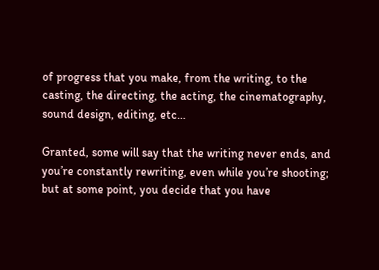of progress that you make, from the writing, to the casting, the directing, the acting, the cinematography, sound design, editing, etc…

Granted, some will say that the writing never ends, and you’re constantly rewriting, even while you’re shooting; but at some point, you decide that you have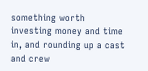something worth investing money and time in, and rounding up a cast and crew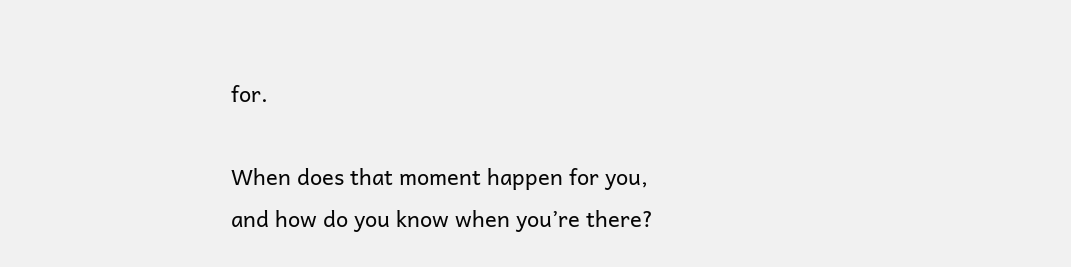for.

When does that moment happen for you, and how do you know when you’re there?